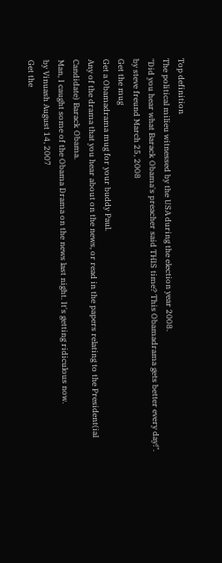Top definition
The political milieu witnessed by the USA during the election year 2008.
"Did you hear what Barack Obama's preacher said THIS time? This Obamadrama gets better every day!".
by steve freund March 25, 2008
Get the mug
Get a Obamadrama mug for your buddy Paul.
Any of the drama that you hear about on the news, or read in the papers relating to the President(ial Candidate) Barack Obama.
Man, I caught some of the Obama Drama on the news last night. It's getting ridiculous now.
by Vinuash August 14, 2007
Get the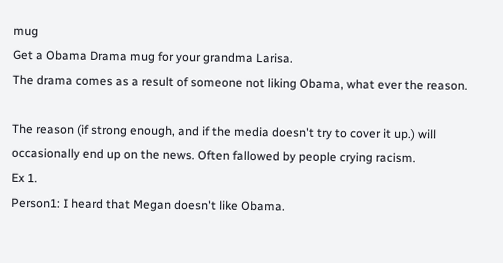mug
Get a Obama Drama mug for your grandma Larisa.
The drama comes as a result of someone not liking Obama, what ever the reason.

The reason (if strong enough, and if the media doesn't try to cover it up.) will occasionally end up on the news. Often fallowed by people crying racism.
Ex 1.
Person1: I heard that Megan doesn't like Obama.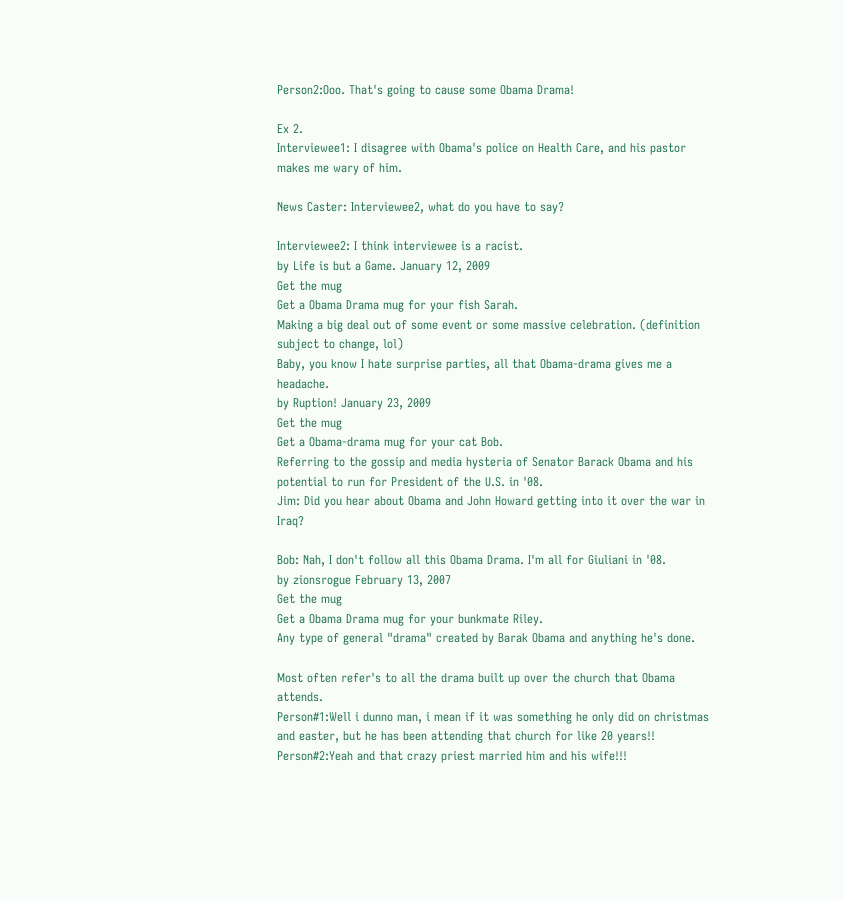Person2:Ooo. That's going to cause some Obama Drama!

Ex 2.
Interviewee1: I disagree with Obama's police on Health Care, and his pastor makes me wary of him.

News Caster: Interviewee2, what do you have to say?

Interviewee2: I think interviewee is a racist.
by Life is but a Game. January 12, 2009
Get the mug
Get a Obama Drama mug for your fish Sarah.
Making a big deal out of some event or some massive celebration. (definition subject to change, lol)
Baby, you know I hate surprise parties, all that Obama-drama gives me a headache.
by Ruption! January 23, 2009
Get the mug
Get a Obama-drama mug for your cat Bob.
Referring to the gossip and media hysteria of Senator Barack Obama and his potential to run for President of the U.S. in '08.
Jim: Did you hear about Obama and John Howard getting into it over the war in Iraq?

Bob: Nah, I don't follow all this Obama Drama. I'm all for Giuliani in '08.
by zionsrogue February 13, 2007
Get the mug
Get a Obama Drama mug for your bunkmate Riley.
Any type of general "drama" created by Barak Obama and anything he's done.

Most often refer's to all the drama built up over the church that Obama attends.
Person#1:Well i dunno man, i mean if it was something he only did on christmas and easter, but he has been attending that church for like 20 years!!
Person#2:Yeah and that crazy priest married him and his wife!!!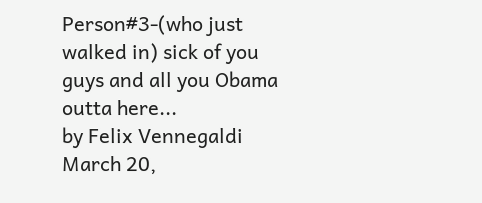Person#3-(who just walked in) sick of you guys and all you Obama outta here...
by Felix Vennegaldi March 20,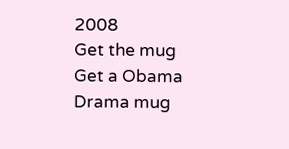2008
Get the mug
Get a Obama Drama mug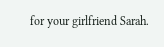for your girlfriend Sarah.